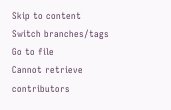Skip to content
Switch branches/tags
Go to file
Cannot retrieve contributors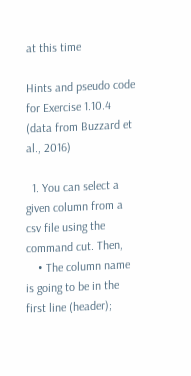at this time

Hints and pseudo code for Exercise 1.10.4 (data from Buzzard et al., 2016)

  1. You can select a given column from a csv file using the command cut. Then,
    • The column name is going to be in the first line (header);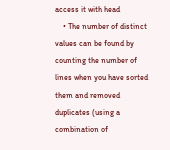access it with head
    • The number of distinct values can be found by counting the number of lines when you have sorted them and removed duplicates (using a combination of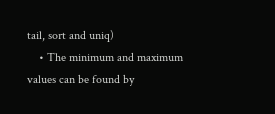tail, sort and uniq)
    • The minimum and maximum values can be found by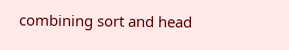combining sort and head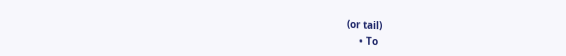(or tail)
    • To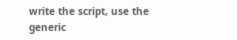write the script, use the generic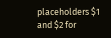placeholders $1 and $2 for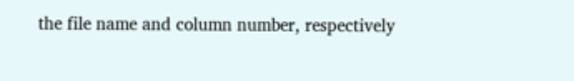the file name and column number, respectively